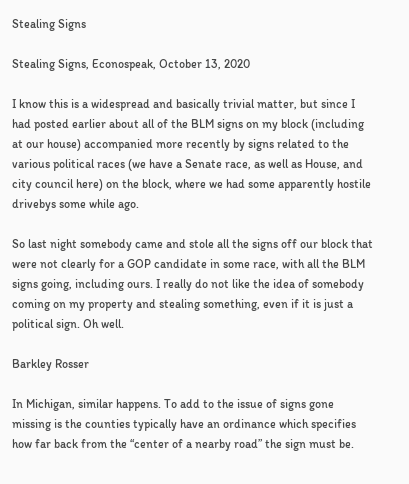Stealing Signs

Stealing Signs, Econospeak, October 13, 2020

I know this is a widespread and basically trivial matter, but since I had posted earlier about all of the BLM signs on my block (including at our house) accompanied more recently by signs related to the various political races (we have a Senate race, as well as House, and city council here) on the block, where we had some apparently hostile drivebys some while ago.

So last night somebody came and stole all the signs off our block that were not clearly for a GOP candidate in some race, with all the BLM signs going, including ours. I really do not like the idea of somebody coming on my property and stealing something, even if it is just a political sign. Oh well.

Barkley Rosser

In Michigan, similar happens. To add to the issue of signs gone missing is the counties typically have an ordinance which specifies how far back from the “center of a nearby road” the sign must be.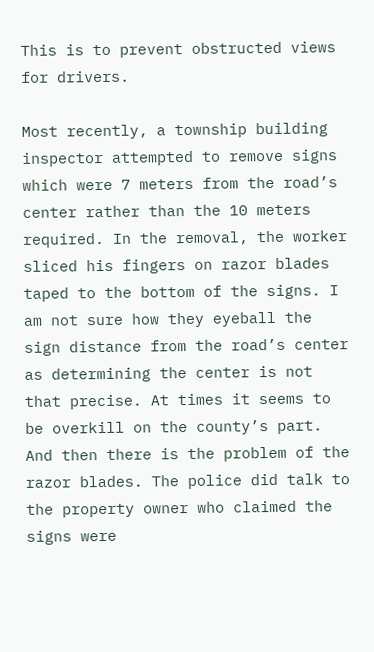This is to prevent obstructed views for drivers.

Most recently, a township building inspector attempted to remove signs which were 7 meters from the road’s center rather than the 10 meters required. In the removal, the worker sliced his fingers on razor blades taped to the bottom of the signs. I am not sure how they eyeball the sign distance from the road’s center as determining the center is not that precise. At times it seems to be overkill on the county’s part. And then there is the problem of the razor blades. The police did talk to the property owner who claimed the signs were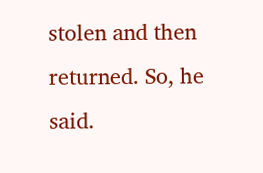stolen and then returned. So, he said.